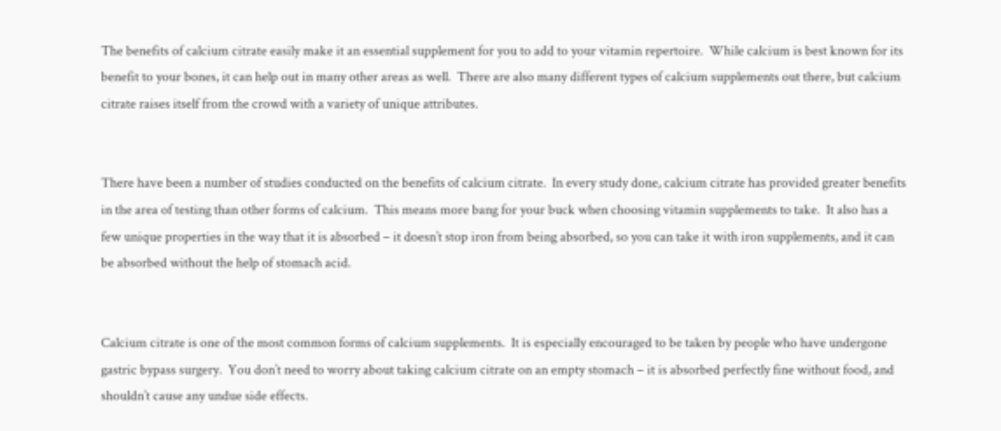The benefits of calcium citrate easily make it an essential supplement for you to add to your vitamin repertoire.  While calcium is best known for its benefit to your bones, it can help out in many other areas as well.  There are also many different types of calcium supplements out there, but calcium citrate raises itself from the crowd with a variety of unique attributes.


There have been a number of studies conducted on the benefits of calcium citrate.  In every study done, calcium citrate has provided greater benefits in the area of testing than other forms of calcium.  This means more bang for your buck when choosing vitamin supplements to take.  It also has a few unique properties in the way that it is absorbed – it doesn’t stop iron from being absorbed, so you can take it with iron supplements, and it can be absorbed without the help of stomach acid.


Calcium citrate is one of the most common forms of calcium supplements.  It is especially encouraged to be taken by people who have undergone gastric bypass surgery.  You don’t need to worry about taking calcium citrate on an empty stomach – it is absorbed perfectly fine without food, and shouldn’t cause any undue side effects.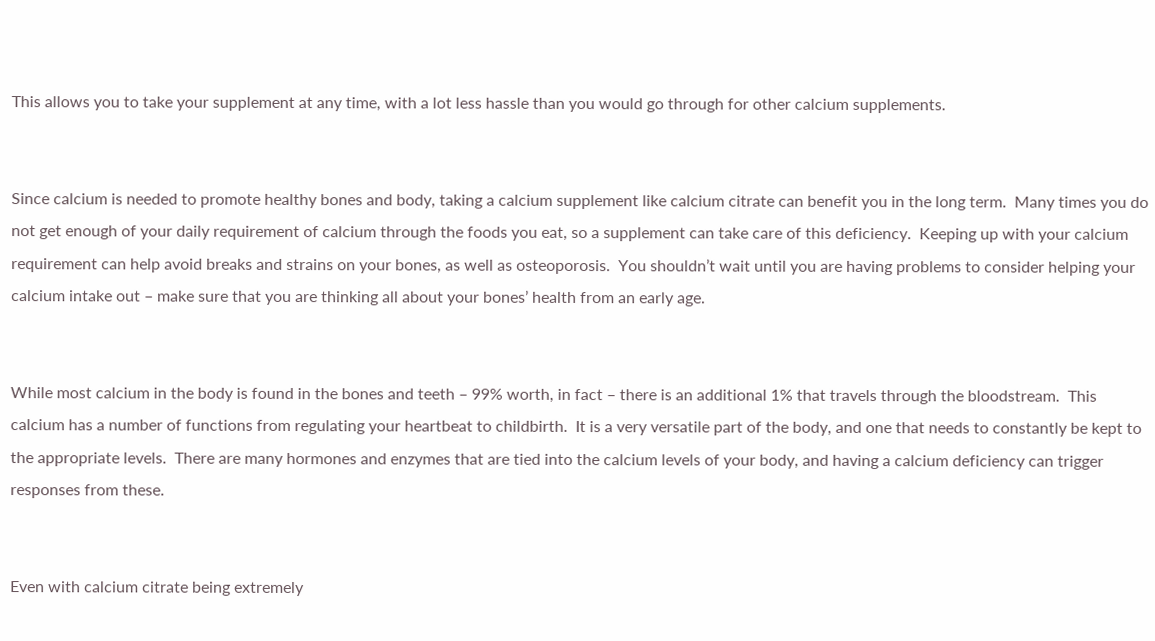This allows you to take your supplement at any time, with a lot less hassle than you would go through for other calcium supplements.


Since calcium is needed to promote healthy bones and body, taking a calcium supplement like calcium citrate can benefit you in the long term.  Many times you do not get enough of your daily requirement of calcium through the foods you eat, so a supplement can take care of this deficiency.  Keeping up with your calcium requirement can help avoid breaks and strains on your bones, as well as osteoporosis.  You shouldn’t wait until you are having problems to consider helping your calcium intake out – make sure that you are thinking all about your bones’ health from an early age.


While most calcium in the body is found in the bones and teeth – 99% worth, in fact – there is an additional 1% that travels through the bloodstream.  This calcium has a number of functions from regulating your heartbeat to childbirth.  It is a very versatile part of the body, and one that needs to constantly be kept to the appropriate levels.  There are many hormones and enzymes that are tied into the calcium levels of your body, and having a calcium deficiency can trigger responses from these.


Even with calcium citrate being extremely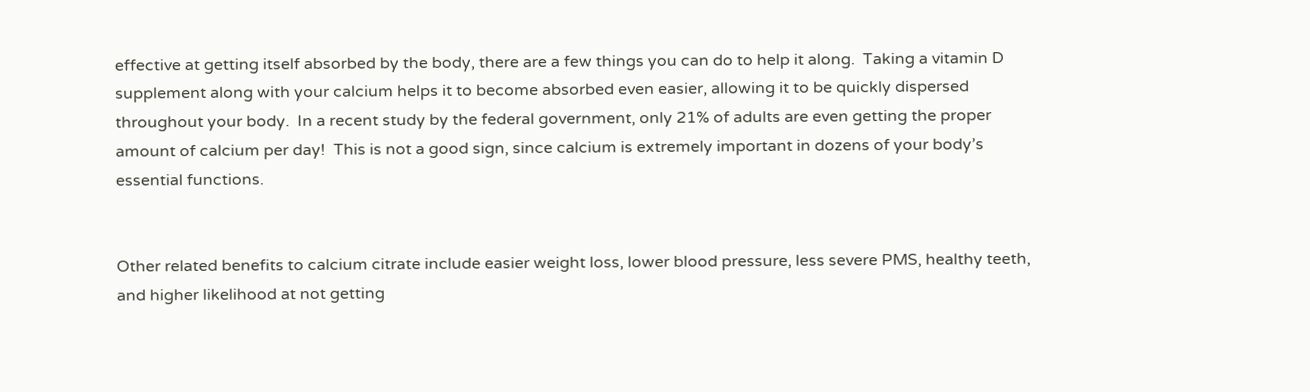effective at getting itself absorbed by the body, there are a few things you can do to help it along.  Taking a vitamin D supplement along with your calcium helps it to become absorbed even easier, allowing it to be quickly dispersed throughout your body.  In a recent study by the federal government, only 21% of adults are even getting the proper amount of calcium per day!  This is not a good sign, since calcium is extremely important in dozens of your body’s essential functions.


Other related benefits to calcium citrate include easier weight loss, lower blood pressure, less severe PMS, healthy teeth, and higher likelihood at not getting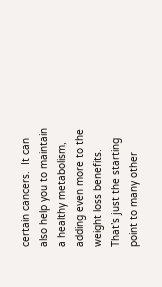certain cancers.  It can also help you to maintain a healthy metabolism, adding even more to the weight loss benefits. That’s just the starting point to many other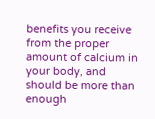benefits you receive from the proper amount of calcium in your body, and should be more than enough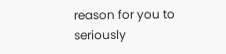reason for you to seriously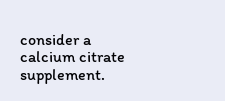consider a calcium citrate supplement.